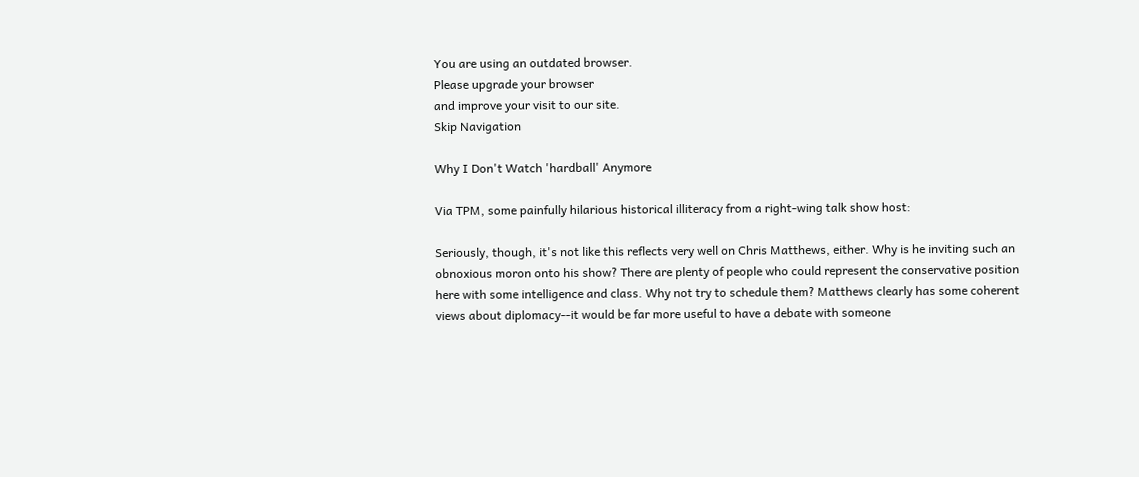You are using an outdated browser.
Please upgrade your browser
and improve your visit to our site.
Skip Navigation

Why I Don't Watch 'hardball' Anymore

Via TPM, some painfully hilarious historical illiteracy from a right-wing talk show host:

Seriously, though, it's not like this reflects very well on Chris Matthews, either. Why is he inviting such an obnoxious moron onto his show? There are plenty of people who could represent the conservative position here with some intelligence and class. Why not try to schedule them? Matthews clearly has some coherent views about diplomacy--it would be far more useful to have a debate with someone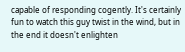capable of responding cogently. It's certainly fun to watch this guy twist in the wind, but in the end it doesn't enlighten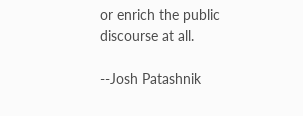or enrich the public discourse at all.

--Josh Patashnik